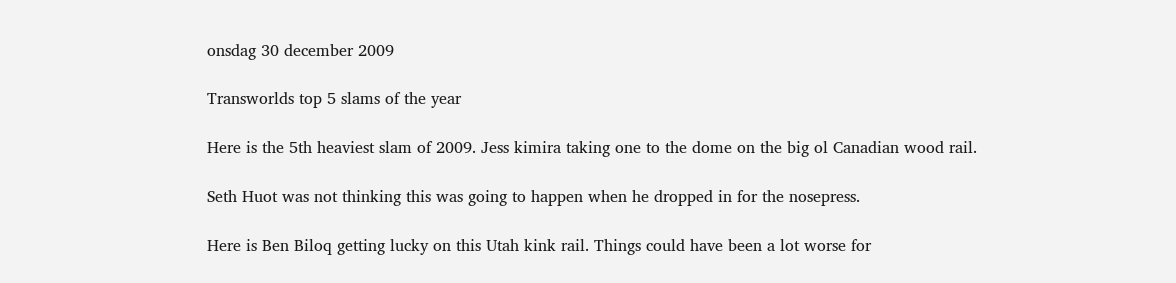onsdag 30 december 2009

Transworlds top 5 slams of the year

Here is the 5th heaviest slam of 2009. Jess kimira taking one to the dome on the big ol Canadian wood rail.

Seth Huot was not thinking this was going to happen when he dropped in for the nosepress.

Here is Ben Biloq getting lucky on this Utah kink rail. Things could have been a lot worse for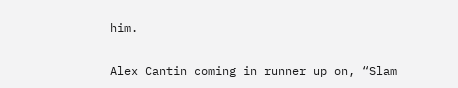him.

Alex Cantin coming in runner up on, “Slam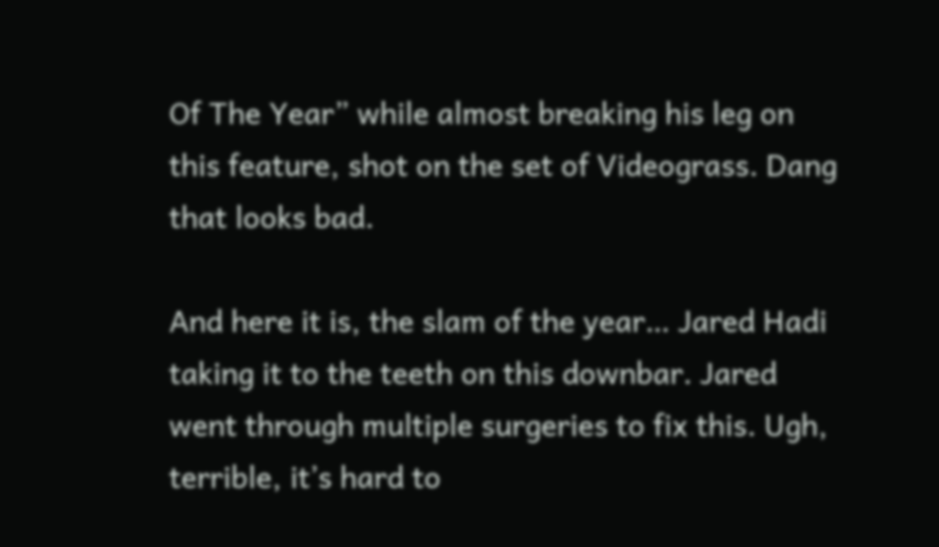Of The Year” while almost breaking his leg on this feature, shot on the set of Videograss. Dang that looks bad.

And here it is, the slam of the year… Jared Hadi taking it to the teeth on this downbar. Jared went through multiple surgeries to fix this. Ugh, terrible, it’s hard to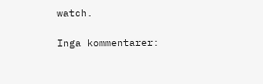watch.

Inga kommentarer: